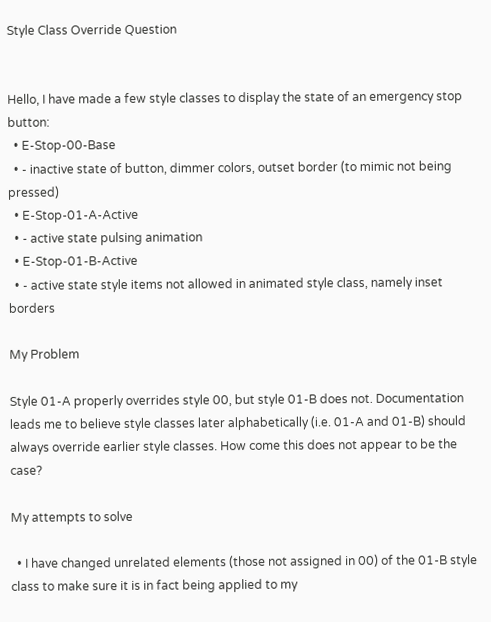Style Class Override Question


Hello, I have made a few style classes to display the state of an emergency stop button:
  • E-Stop-00-Base
  • - inactive state of button, dimmer colors, outset border (to mimic not being pressed)
  • E-Stop-01-A-Active
  • - active state pulsing animation
  • E-Stop-01-B-Active
  • - active state style items not allowed in animated style class, namely inset borders

My Problem

Style 01-A properly overrides style 00, but style 01-B does not. Documentation leads me to believe style classes later alphabetically (i.e. 01-A and 01-B) should always override earlier style classes. How come this does not appear to be the case?

My attempts to solve

  • I have changed unrelated elements (those not assigned in 00) of the 01-B style class to make sure it is in fact being applied to my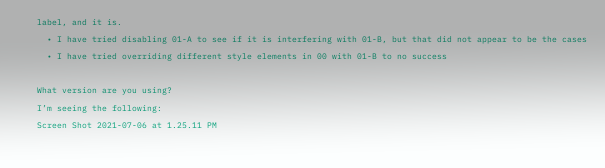label, and it is.
  • I have tried disabling 01-A to see if it is interfering with 01-B, but that did not appear to be the cases
  • I have tried overriding different style elements in 00 with 01-B to no success

What version are you using?
I’m seeing the following:
Screen Shot 2021-07-06 at 1.25.11 PM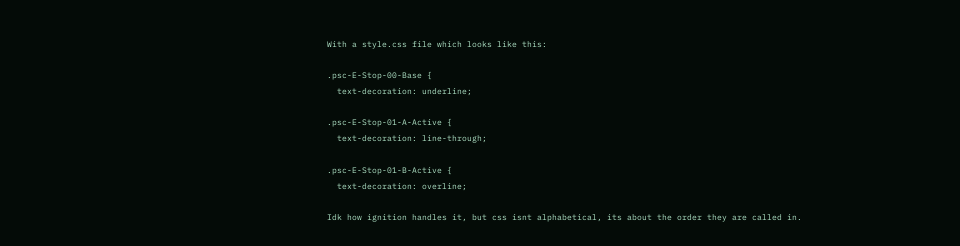With a style.css file which looks like this:

.psc-E-Stop-00-Base {
  text-decoration: underline;

.psc-E-Stop-01-A-Active {
  text-decoration: line-through;

.psc-E-Stop-01-B-Active {
  text-decoration: overline;

Idk how ignition handles it, but css isnt alphabetical, its about the order they are called in.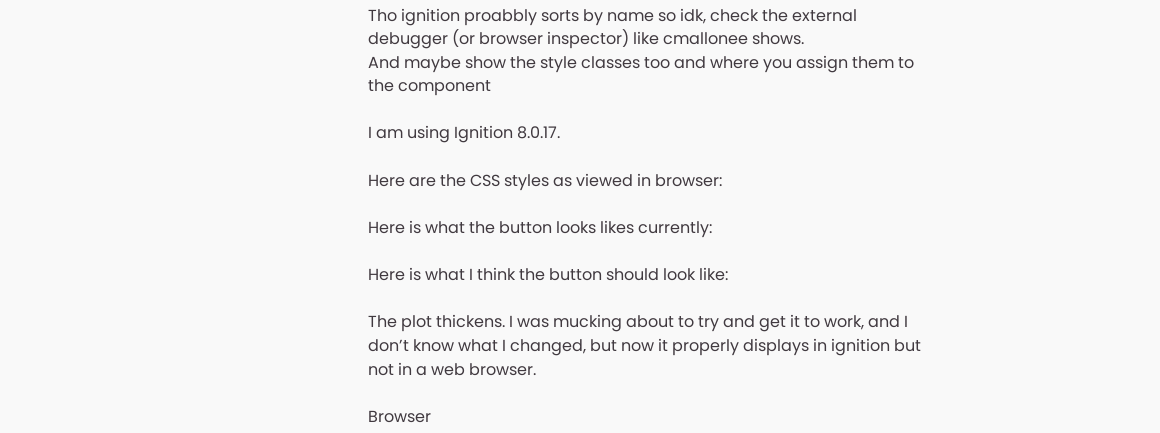Tho ignition proabbly sorts by name so idk, check the external debugger (or browser inspector) like cmallonee shows.
And maybe show the style classes too and where you assign them to the component

I am using Ignition 8.0.17.

Here are the CSS styles as viewed in browser:

Here is what the button looks likes currently:

Here is what I think the button should look like:

The plot thickens. I was mucking about to try and get it to work, and I don’t know what I changed, but now it properly displays in ignition but not in a web browser.

Browser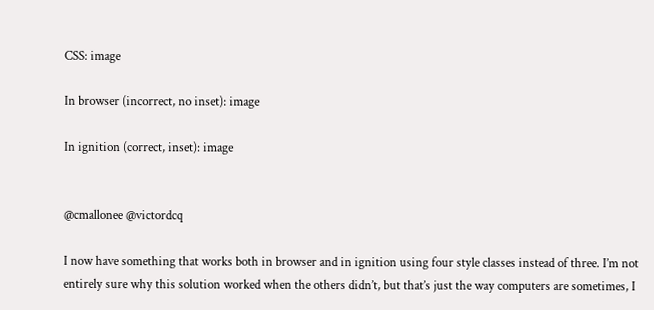CSS: image

In browser (incorrect, no inset): image

In ignition (correct, inset): image


@cmallonee @victordcq

I now have something that works both in browser and in ignition using four style classes instead of three. I’m not entirely sure why this solution worked when the others didn’t, but that’s just the way computers are sometimes, I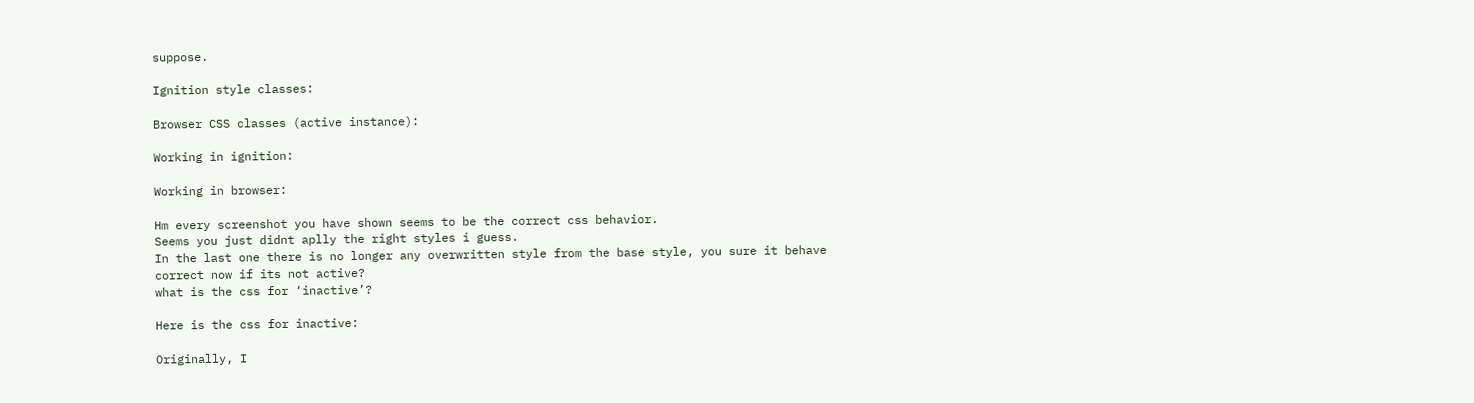suppose.

Ignition style classes:

Browser CSS classes (active instance):

Working in ignition:

Working in browser:

Hm every screenshot you have shown seems to be the correct css behavior.
Seems you just didnt aplly the right styles i guess.
In the last one there is no longer any overwritten style from the base style, you sure it behave correct now if its not active?
what is the css for ‘inactive’?

Here is the css for inactive:

Originally, I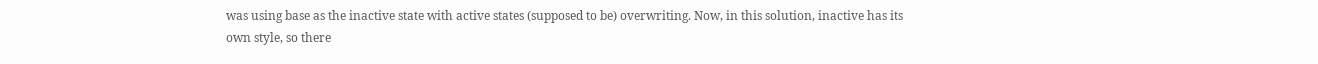was using base as the inactive state with active states (supposed to be) overwriting. Now, in this solution, inactive has its own style, so there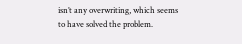isn’t any overwriting, which seems to have solved the problem.